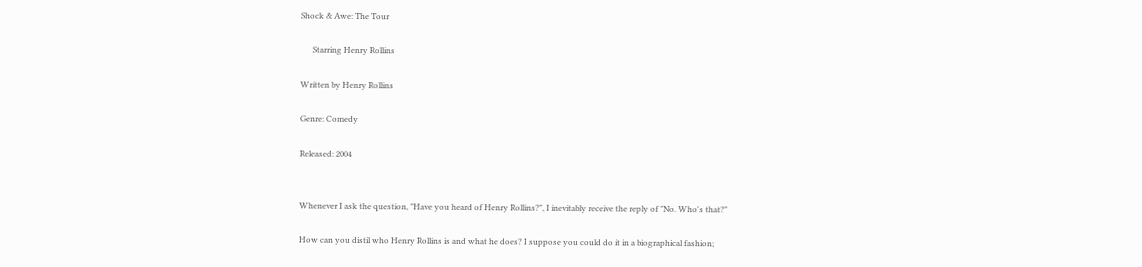Shock & Awe: The Tour

      Starring Henry Rollins

Written by Henry Rollins

Genre: Comedy

Released: 2004


Whenever I ask the question, "Have you heard of Henry Rollins?", I inevitably receive the reply of "No. Who's that?"

How can you distil who Henry Rollins is and what he does? I suppose you could do it in a biographical fashion;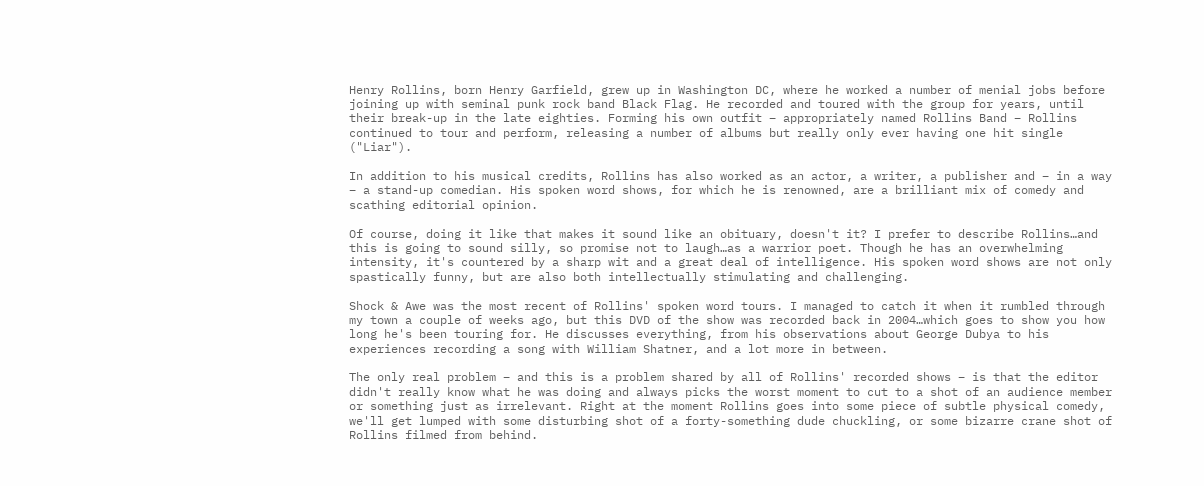Henry Rollins, born Henry Garfield, grew up in Washington DC, where he worked a number of menial jobs before joining up with seminal punk rock band Black Flag. He recorded and toured with the group for years, until their break-up in the late eighties. Forming his own outfit – appropriately named Rollins Band – Rollins continued to tour and perform, releasing a number of albums but really only ever having one hit single ("Liar").

In addition to his musical credits, Rollins has also worked as an actor, a writer, a publisher and – in a way – a stand-up comedian. His spoken word shows, for which he is renowned, are a brilliant mix of comedy and scathing editorial opinion.

Of course, doing it like that makes it sound like an obituary, doesn't it? I prefer to describe Rollins…and this is going to sound silly, so promise not to laugh…as a warrior poet. Though he has an overwhelming intensity, it's countered by a sharp wit and a great deal of intelligence. His spoken word shows are not only spastically funny, but are also both intellectually stimulating and challenging.

Shock & Awe was the most recent of Rollins' spoken word tours. I managed to catch it when it rumbled through my town a couple of weeks ago, but this DVD of the show was recorded back in 2004…which goes to show you how long he's been touring for. He discusses everything, from his observations about George Dubya to his experiences recording a song with William Shatner, and a lot more in between.

The only real problem – and this is a problem shared by all of Rollins' recorded shows – is that the editor didn't really know what he was doing and always picks the worst moment to cut to a shot of an audience member or something just as irrelevant. Right at the moment Rollins goes into some piece of subtle physical comedy, we'll get lumped with some disturbing shot of a forty-something dude chuckling, or some bizarre crane shot of Rollins filmed from behind.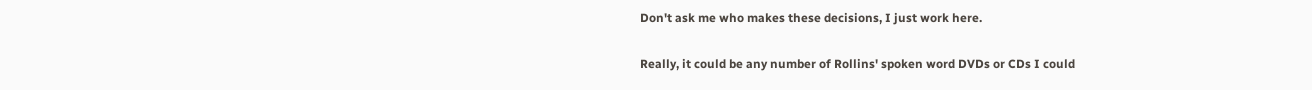Don't ask me who makes these decisions, I just work here.

Really, it could be any number of Rollins' spoken word DVDs or CDs I could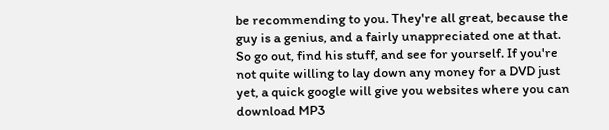be recommending to you. They're all great, because the guy is a genius, and a fairly unappreciated one at that. So go out, find his stuff, and see for yourself. If you're not quite willing to lay down any money for a DVD just yet, a quick google will give you websites where you can download MP3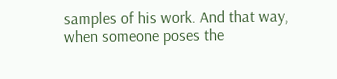samples of his work. And that way, when someone poses the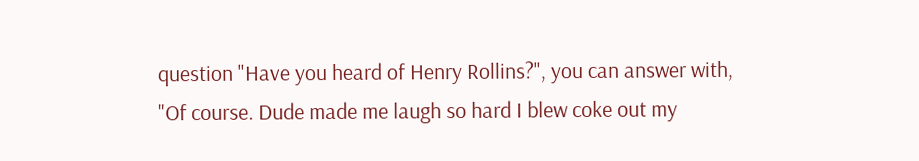question "Have you heard of Henry Rollins?", you can answer with, "Of course. Dude made me laugh so hard I blew coke out my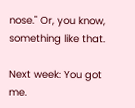nose." Or, you know, something like that.

Next week: You got me.